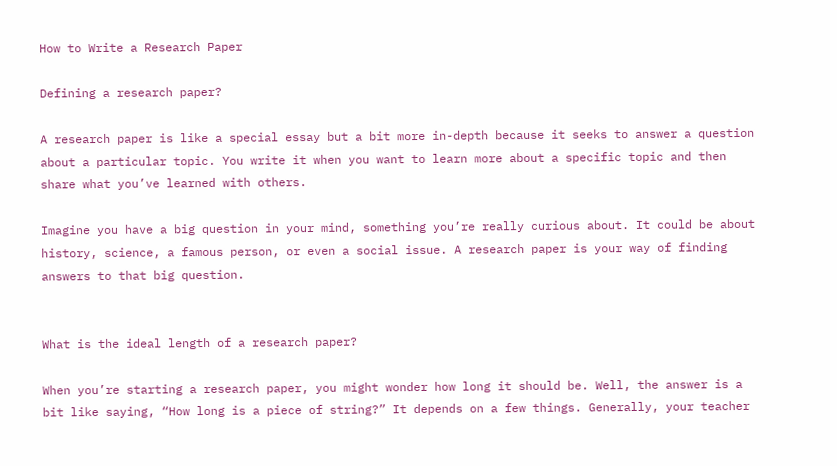How to Write a Research Paper

Defining a research paper?

A research paper is like a special essay but a bit more in-depth because it seeks to answer a question about a particular topic. You write it when you want to learn more about a specific topic and then share what you’ve learned with others.

Imagine you have a big question in your mind, something you’re really curious about. It could be about history, science, a famous person, or even a social issue. A research paper is your way of finding answers to that big question.


What is the ideal length of a research paper?

When you’re starting a research paper, you might wonder how long it should be. Well, the answer is a bit like saying, “How long is a piece of string?” It depends on a few things. Generally, your teacher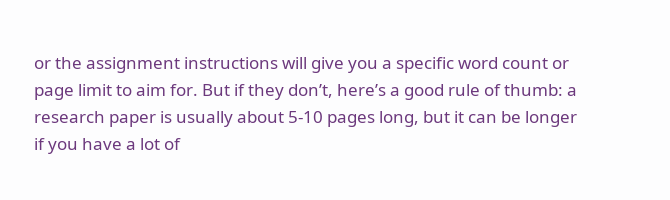or the assignment instructions will give you a specific word count or page limit to aim for. But if they don’t, here’s a good rule of thumb: a research paper is usually about 5-10 pages long, but it can be longer if you have a lot of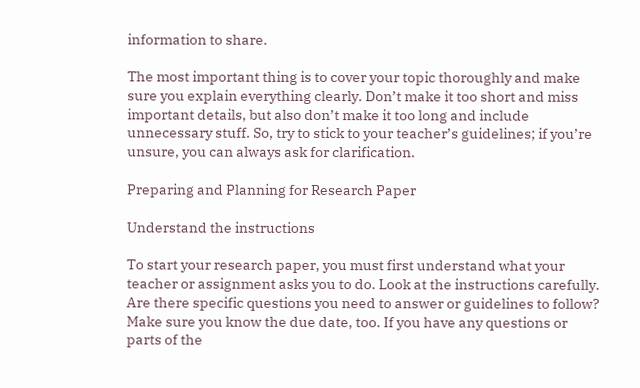information to share.

The most important thing is to cover your topic thoroughly and make sure you explain everything clearly. Don’t make it too short and miss important details, but also don’t make it too long and include unnecessary stuff. So, try to stick to your teacher’s guidelines; if you’re unsure, you can always ask for clarification.

Preparing and Planning for Research Paper

Understand the instructions

To start your research paper, you must first understand what your teacher or assignment asks you to do. Look at the instructions carefully. Are there specific questions you need to answer or guidelines to follow? Make sure you know the due date, too. If you have any questions or parts of the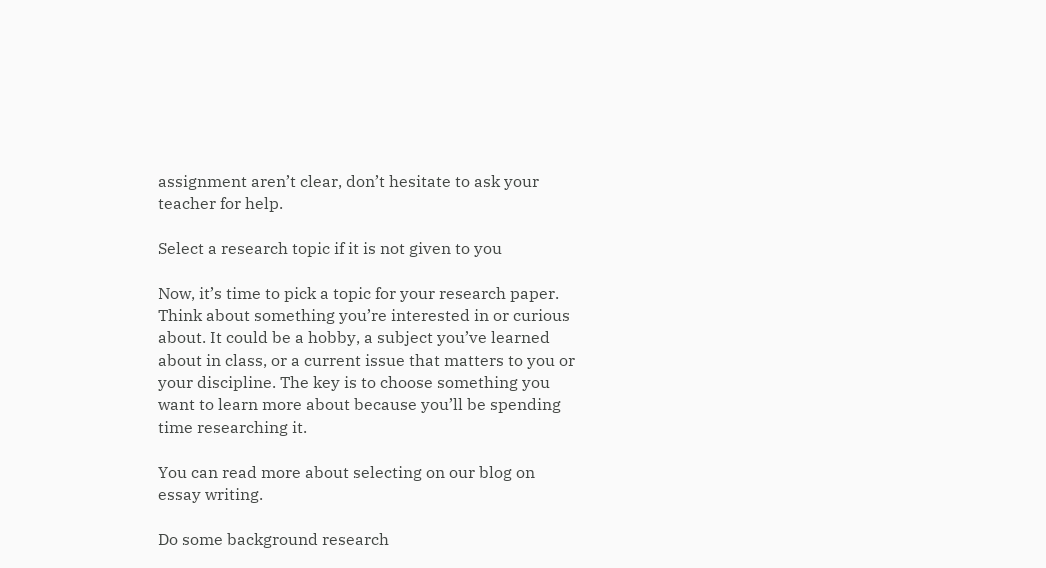assignment aren’t clear, don’t hesitate to ask your teacher for help.

Select a research topic if it is not given to you

Now, it’s time to pick a topic for your research paper. Think about something you’re interested in or curious about. It could be a hobby, a subject you’ve learned about in class, or a current issue that matters to you or your discipline. The key is to choose something you want to learn more about because you’ll be spending time researching it.

You can read more about selecting on our blog on essay writing.

Do some background research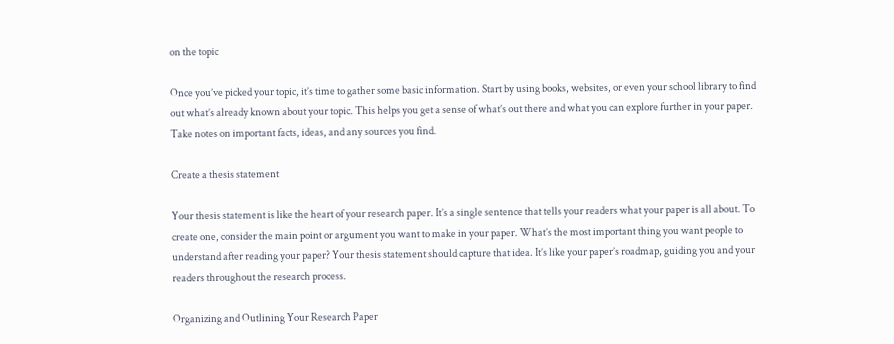on the topic

Once you’ve picked your topic, it’s time to gather some basic information. Start by using books, websites, or even your school library to find out what’s already known about your topic. This helps you get a sense of what’s out there and what you can explore further in your paper. Take notes on important facts, ideas, and any sources you find.

Create a thesis statement

Your thesis statement is like the heart of your research paper. It’s a single sentence that tells your readers what your paper is all about. To create one, consider the main point or argument you want to make in your paper. What’s the most important thing you want people to understand after reading your paper? Your thesis statement should capture that idea. It’s like your paper’s roadmap, guiding you and your readers throughout the research process.

Organizing and Outlining Your Research Paper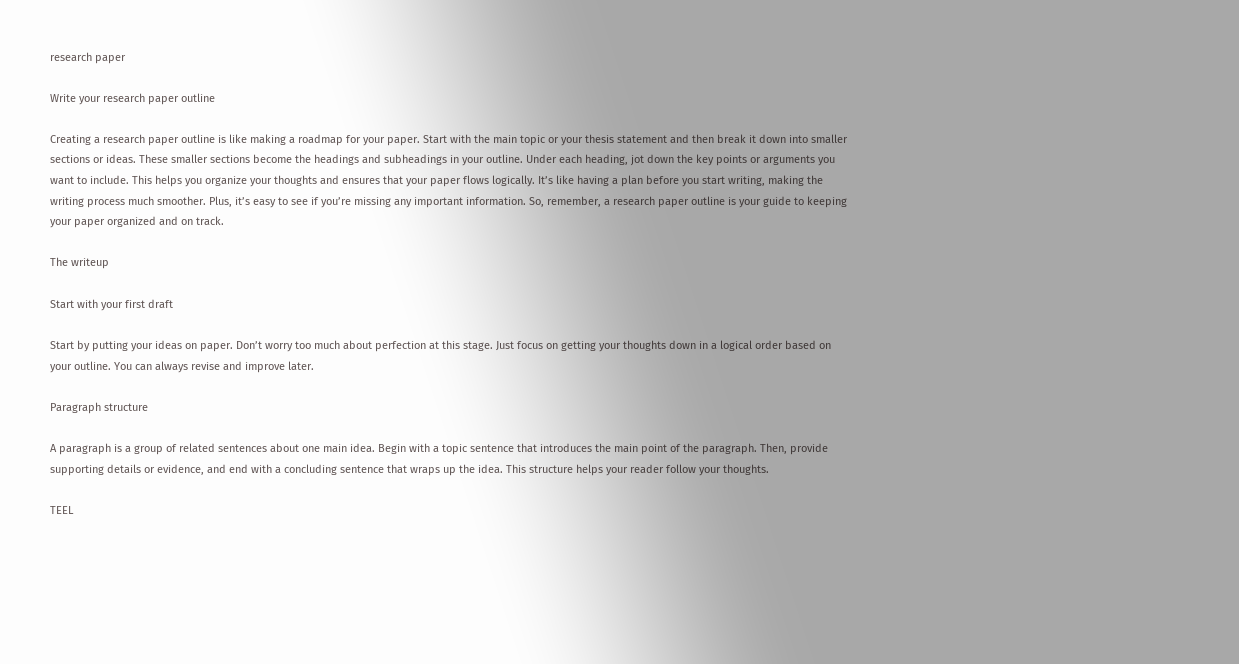research paper

Write your research paper outline

Creating a research paper outline is like making a roadmap for your paper. Start with the main topic or your thesis statement and then break it down into smaller sections or ideas. These smaller sections become the headings and subheadings in your outline. Under each heading, jot down the key points or arguments you want to include. This helps you organize your thoughts and ensures that your paper flows logically. It’s like having a plan before you start writing, making the writing process much smoother. Plus, it’s easy to see if you’re missing any important information. So, remember, a research paper outline is your guide to keeping your paper organized and on track.

The writeup

Start with your first draft

Start by putting your ideas on paper. Don’t worry too much about perfection at this stage. Just focus on getting your thoughts down in a logical order based on your outline. You can always revise and improve later.

Paragraph structure

A paragraph is a group of related sentences about one main idea. Begin with a topic sentence that introduces the main point of the paragraph. Then, provide supporting details or evidence, and end with a concluding sentence that wraps up the idea. This structure helps your reader follow your thoughts.

TEEL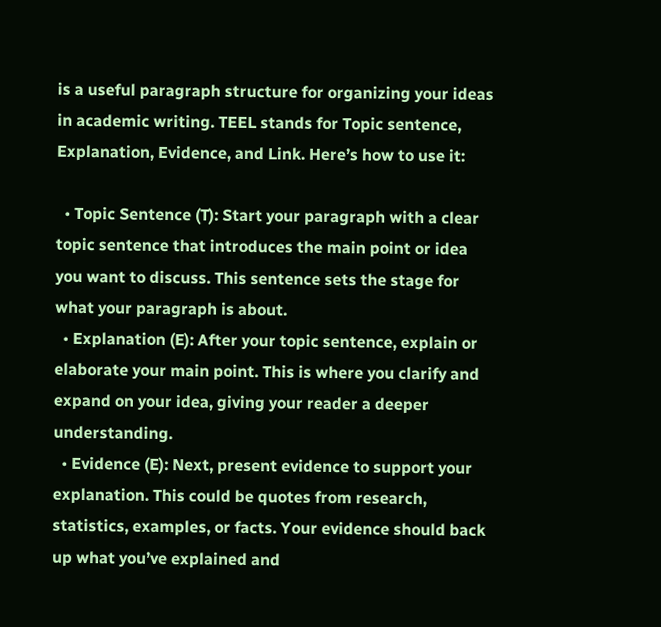is a useful paragraph structure for organizing your ideas in academic writing. TEEL stands for Topic sentence, Explanation, Evidence, and Link. Here’s how to use it:

  • Topic Sentence (T): Start your paragraph with a clear topic sentence that introduces the main point or idea you want to discuss. This sentence sets the stage for what your paragraph is about.
  • Explanation (E): After your topic sentence, explain or elaborate your main point. This is where you clarify and expand on your idea, giving your reader a deeper understanding.
  • Evidence (E): Next, present evidence to support your explanation. This could be quotes from research, statistics, examples, or facts. Your evidence should back up what you’ve explained and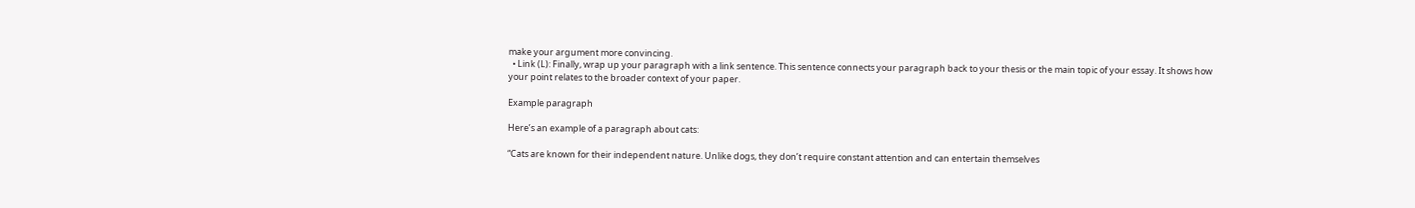make your argument more convincing.
  • Link (L): Finally, wrap up your paragraph with a link sentence. This sentence connects your paragraph back to your thesis or the main topic of your essay. It shows how your point relates to the broader context of your paper.

Example paragraph

Here’s an example of a paragraph about cats:

“Cats are known for their independent nature. Unlike dogs, they don’t require constant attention and can entertain themselves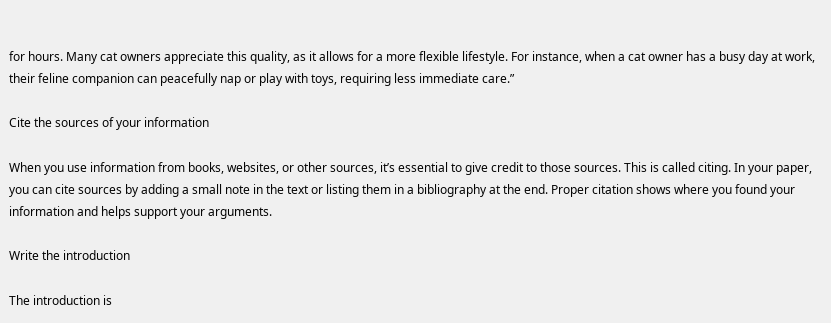for hours. Many cat owners appreciate this quality, as it allows for a more flexible lifestyle. For instance, when a cat owner has a busy day at work, their feline companion can peacefully nap or play with toys, requiring less immediate care.”

Cite the sources of your information

When you use information from books, websites, or other sources, it’s essential to give credit to those sources. This is called citing. In your paper, you can cite sources by adding a small note in the text or listing them in a bibliography at the end. Proper citation shows where you found your information and helps support your arguments.

Write the introduction

The introduction is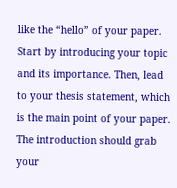like the “hello” of your paper. Start by introducing your topic and its importance. Then, lead to your thesis statement, which is the main point of your paper. The introduction should grab your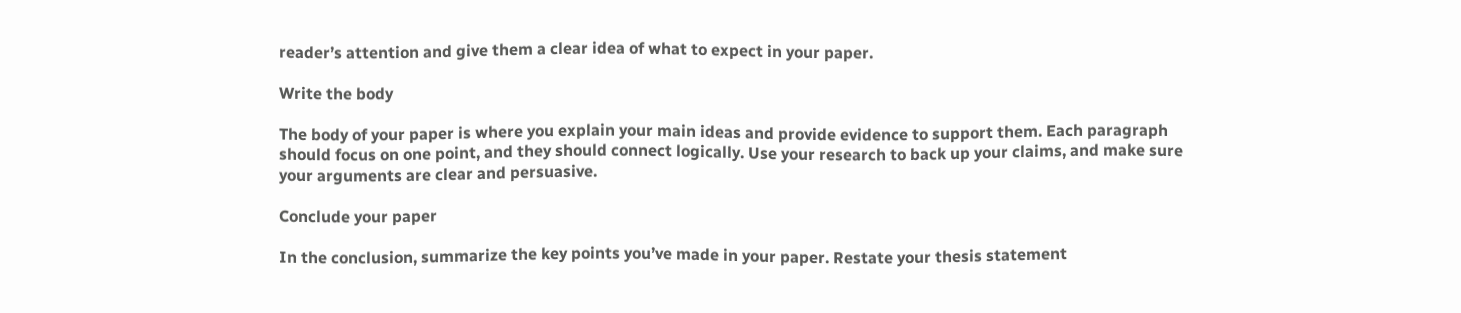reader’s attention and give them a clear idea of what to expect in your paper.

Write the body

The body of your paper is where you explain your main ideas and provide evidence to support them. Each paragraph should focus on one point, and they should connect logically. Use your research to back up your claims, and make sure your arguments are clear and persuasive.

Conclude your paper

In the conclusion, summarize the key points you’ve made in your paper. Restate your thesis statement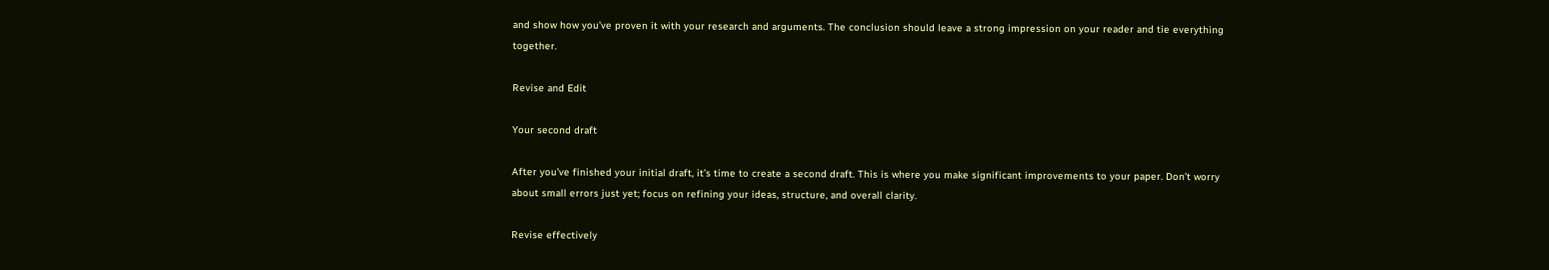and show how you’ve proven it with your research and arguments. The conclusion should leave a strong impression on your reader and tie everything together.

Revise and Edit

Your second draft

After you’ve finished your initial draft, it’s time to create a second draft. This is where you make significant improvements to your paper. Don’t worry about small errors just yet; focus on refining your ideas, structure, and overall clarity.

Revise effectively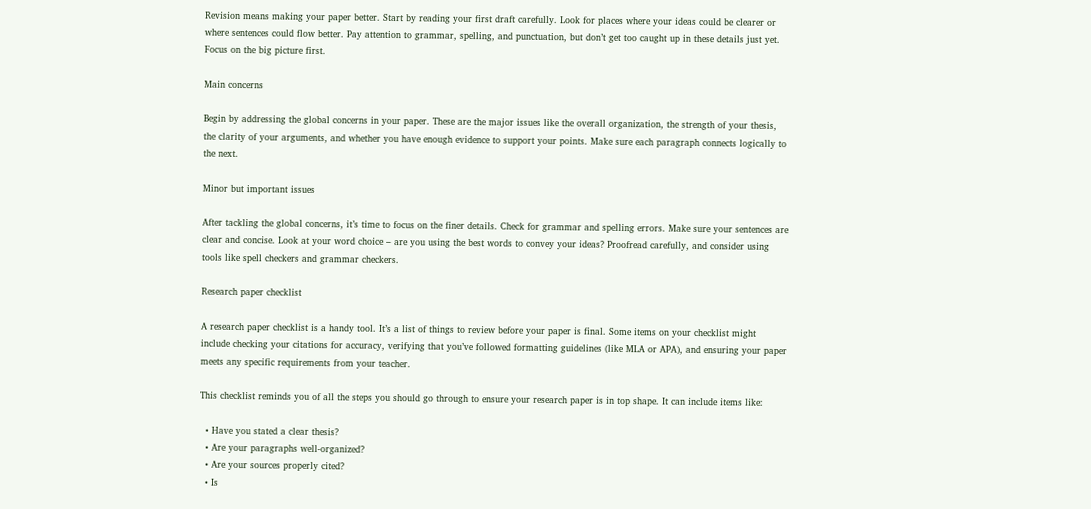Revision means making your paper better. Start by reading your first draft carefully. Look for places where your ideas could be clearer or where sentences could flow better. Pay attention to grammar, spelling, and punctuation, but don’t get too caught up in these details just yet. Focus on the big picture first.

Main concerns

Begin by addressing the global concerns in your paper. These are the major issues like the overall organization, the strength of your thesis, the clarity of your arguments, and whether you have enough evidence to support your points. Make sure each paragraph connects logically to the next.

Minor but important issues

After tackling the global concerns, it’s time to focus on the finer details. Check for grammar and spelling errors. Make sure your sentences are clear and concise. Look at your word choice – are you using the best words to convey your ideas? Proofread carefully, and consider using tools like spell checkers and grammar checkers.

Research paper checklist

A research paper checklist is a handy tool. It’s a list of things to review before your paper is final. Some items on your checklist might include checking your citations for accuracy, verifying that you’ve followed formatting guidelines (like MLA or APA), and ensuring your paper meets any specific requirements from your teacher.

This checklist reminds you of all the steps you should go through to ensure your research paper is in top shape. It can include items like:

  • Have you stated a clear thesis?
  • Are your paragraphs well-organized?
  • Are your sources properly cited?
  • Is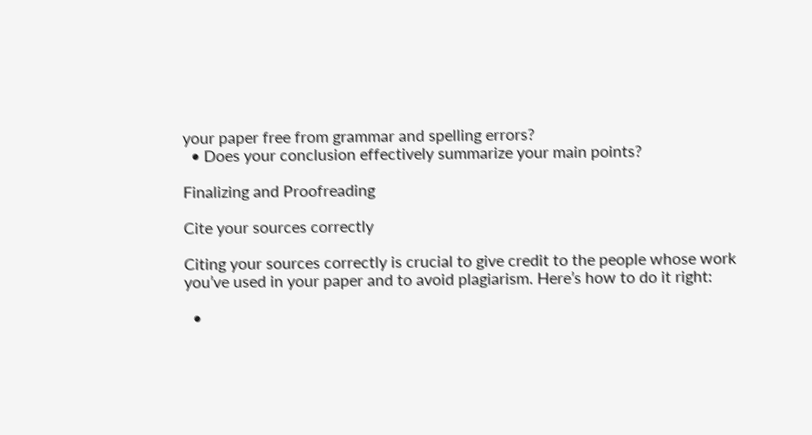your paper free from grammar and spelling errors?
  • Does your conclusion effectively summarize your main points?

Finalizing and Proofreading

Cite your sources correctly

Citing your sources correctly is crucial to give credit to the people whose work you’ve used in your paper and to avoid plagiarism. Here’s how to do it right:

  •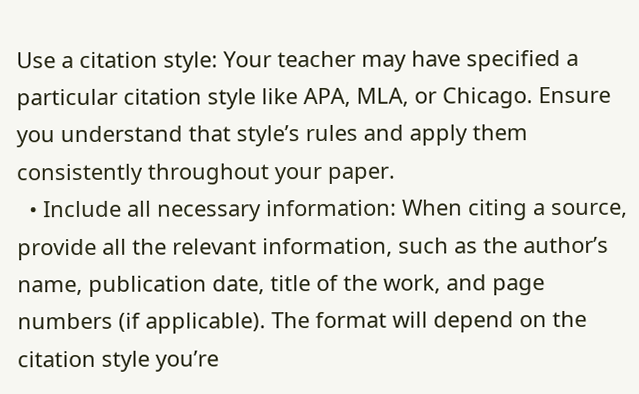Use a citation style: Your teacher may have specified a particular citation style like APA, MLA, or Chicago. Ensure you understand that style’s rules and apply them consistently throughout your paper.
  • Include all necessary information: When citing a source, provide all the relevant information, such as the author’s name, publication date, title of the work, and page numbers (if applicable). The format will depend on the citation style you’re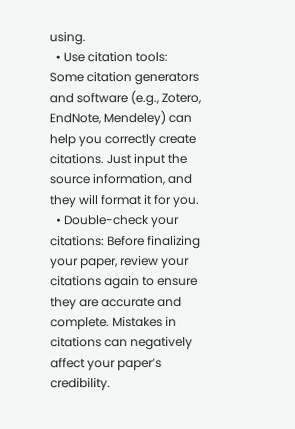using.
  • Use citation tools: Some citation generators and software (e.g., Zotero, EndNote, Mendeley) can help you correctly create citations. Just input the source information, and they will format it for you.
  • Double-check your citations: Before finalizing your paper, review your citations again to ensure they are accurate and complete. Mistakes in citations can negatively affect your paper’s credibility.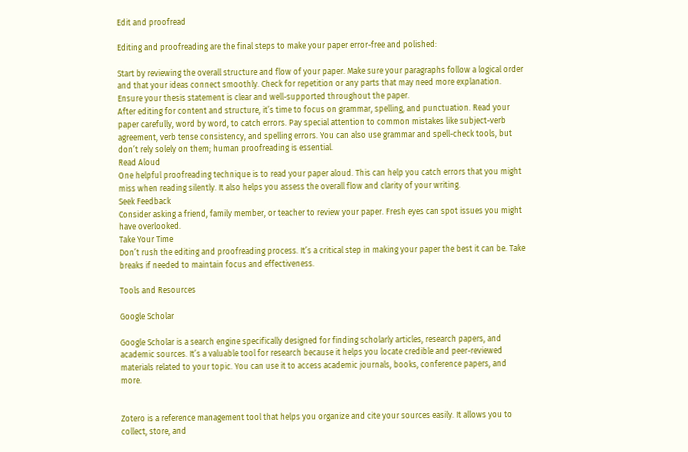Edit and proofread

Editing and proofreading are the final steps to make your paper error-free and polished:

Start by reviewing the overall structure and flow of your paper. Make sure your paragraphs follow a logical order and that your ideas connect smoothly. Check for repetition or any parts that may need more explanation. Ensure your thesis statement is clear and well-supported throughout the paper.
After editing for content and structure, it’s time to focus on grammar, spelling, and punctuation. Read your paper carefully, word by word, to catch errors. Pay special attention to common mistakes like subject-verb agreement, verb tense consistency, and spelling errors. You can also use grammar and spell-check tools, but don’t rely solely on them; human proofreading is essential.
Read Aloud
One helpful proofreading technique is to read your paper aloud. This can help you catch errors that you might miss when reading silently. It also helps you assess the overall flow and clarity of your writing.
Seek Feedback
Consider asking a friend, family member, or teacher to review your paper. Fresh eyes can spot issues you might have overlooked.
Take Your Time
Don’t rush the editing and proofreading process. It’s a critical step in making your paper the best it can be. Take breaks if needed to maintain focus and effectiveness.

Tools and Resources

Google Scholar

Google Scholar is a search engine specifically designed for finding scholarly articles, research papers, and academic sources. It’s a valuable tool for research because it helps you locate credible and peer-reviewed materials related to your topic. You can use it to access academic journals, books, conference papers, and more.


Zotero is a reference management tool that helps you organize and cite your sources easily. It allows you to collect, store, and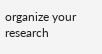organize your research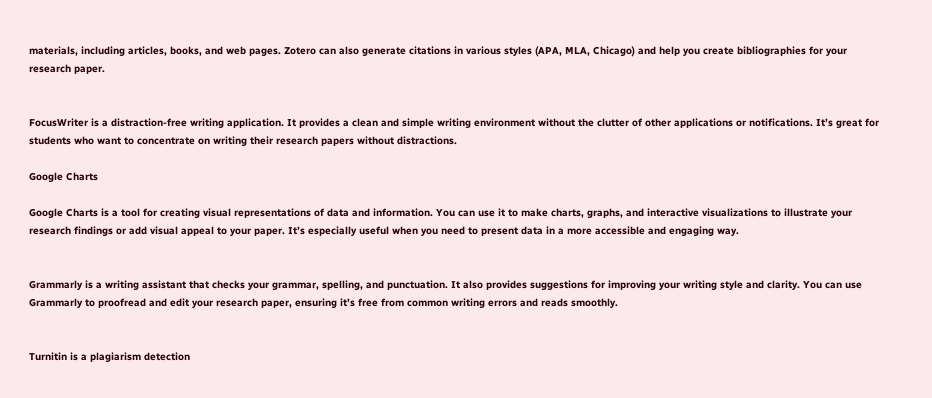materials, including articles, books, and web pages. Zotero can also generate citations in various styles (APA, MLA, Chicago) and help you create bibliographies for your research paper.


FocusWriter is a distraction-free writing application. It provides a clean and simple writing environment without the clutter of other applications or notifications. It’s great for students who want to concentrate on writing their research papers without distractions.

Google Charts

Google Charts is a tool for creating visual representations of data and information. You can use it to make charts, graphs, and interactive visualizations to illustrate your research findings or add visual appeal to your paper. It’s especially useful when you need to present data in a more accessible and engaging way.


Grammarly is a writing assistant that checks your grammar, spelling, and punctuation. It also provides suggestions for improving your writing style and clarity. You can use Grammarly to proofread and edit your research paper, ensuring it’s free from common writing errors and reads smoothly.


Turnitin is a plagiarism detection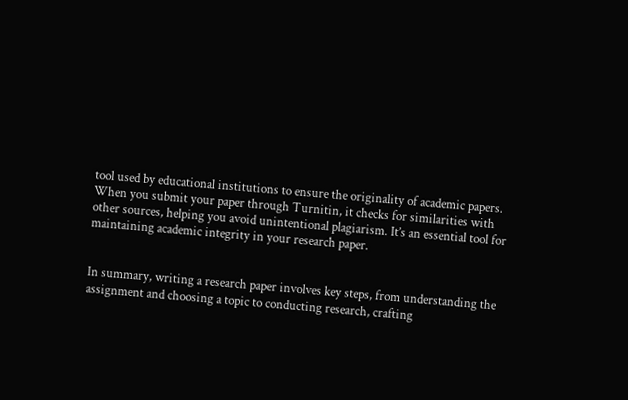tool used by educational institutions to ensure the originality of academic papers. When you submit your paper through Turnitin, it checks for similarities with other sources, helping you avoid unintentional plagiarism. It’s an essential tool for maintaining academic integrity in your research paper.


In summary, writing a research paper involves key steps, from understanding the assignment and choosing a topic to conducting research, crafting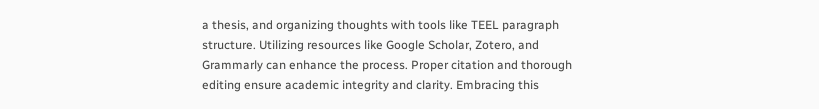a thesis, and organizing thoughts with tools like TEEL paragraph structure. Utilizing resources like Google Scholar, Zotero, and Grammarly can enhance the process. Proper citation and thorough editing ensure academic integrity and clarity. Embracing this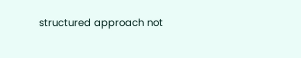structured approach not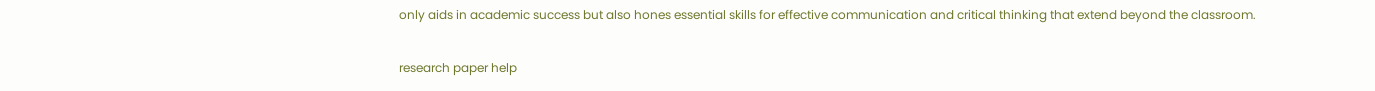only aids in academic success but also hones essential skills for effective communication and critical thinking that extend beyond the classroom.

research paper help